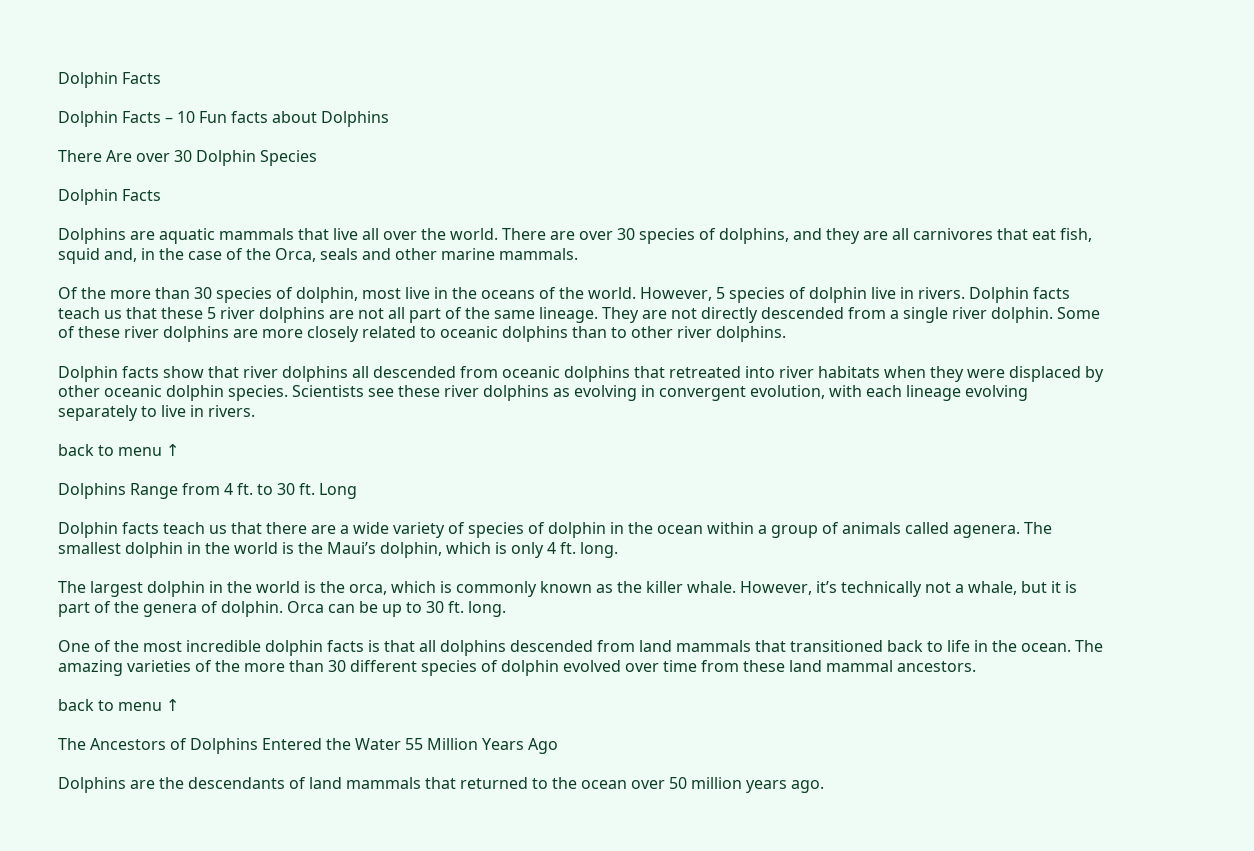Dolphin Facts

Dolphin Facts – 10 Fun facts about Dolphins

There Are over 30 Dolphin Species

Dolphin Facts

Dolphins are aquatic mammals that live all over the world. There are over 30 species of dolphins, and they are all carnivores that eat fish, squid and, in the case of the Orca, seals and other marine mammals.

Of the more than 30 species of dolphin, most live in the oceans of the world. However, 5 species of dolphin live in rivers. Dolphin facts teach us that these 5 river dolphins are not all part of the same lineage. They are not directly descended from a single river dolphin. Some of these river dolphins are more closely related to oceanic dolphins than to other river dolphins.

Dolphin facts show that river dolphins all descended from oceanic dolphins that retreated into river habitats when they were displaced by other oceanic dolphin species. Scientists see these river dolphins as evolving in convergent evolution, with each lineage evolving separately to live in rivers.

back to menu ↑

Dolphins Range from 4 ft. to 30 ft. Long

Dolphin facts teach us that there are a wide variety of species of dolphin in the ocean within a group of animals called agenera. The smallest dolphin in the world is the Maui’s dolphin, which is only 4 ft. long.

The largest dolphin in the world is the orca, which is commonly known as the killer whale. However, it’s technically not a whale, but it is part of the genera of dolphin. Orca can be up to 30 ft. long.

One of the most incredible dolphin facts is that all dolphins descended from land mammals that transitioned back to life in the ocean. The amazing varieties of the more than 30 different species of dolphin evolved over time from these land mammal ancestors.

back to menu ↑

The Ancestors of Dolphins Entered the Water 55 Million Years Ago

Dolphins are the descendants of land mammals that returned to the ocean over 50 million years ago.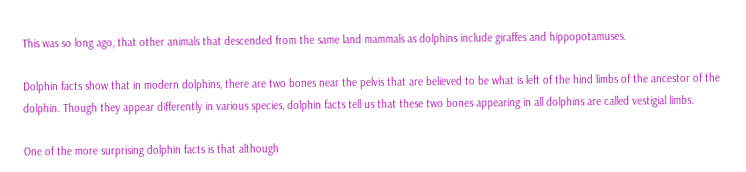This was so long ago, that other animals that descended from the same land mammals as dolphins include giraffes and hippopotamuses.

Dolphin facts show that in modern dolphins, there are two bones near the pelvis that are believed to be what is left of the hind limbs of the ancestor of the dolphin. Though they appear differently in various species, dolphin facts tell us that these two bones appearing in all dolphins are called vestigial limbs.

One of the more surprising dolphin facts is that although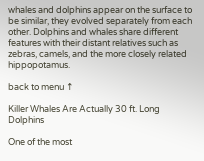whales and dolphins appear on the surface to be similar, they evolved separately from each other. Dolphins and whales share different features with their distant relatives such as zebras, camels, and the more closely related hippopotamus.

back to menu ↑

Killer Whales Are Actually 30 ft. Long Dolphins

One of the most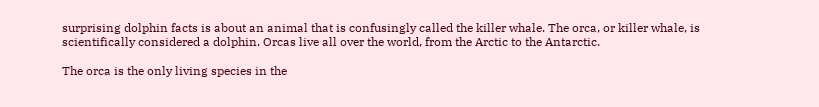surprising dolphin facts is about an animal that is confusingly called the killer whale. The orca, or killer whale, is scientifically considered a dolphin. Orcas live all over the world, from the Arctic to the Antarctic.

The orca is the only living species in the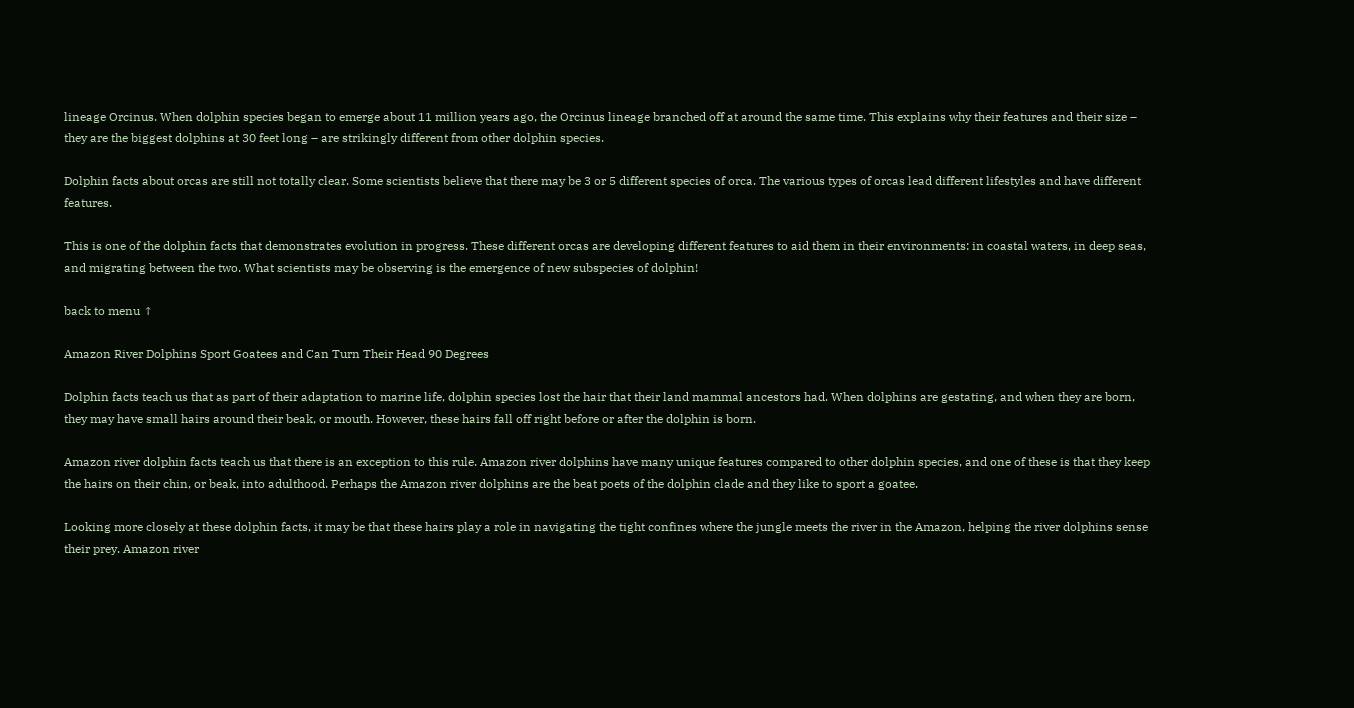lineage Orcinus. When dolphin species began to emerge about 11 million years ago, the Orcinus lineage branched off at around the same time. This explains why their features and their size – they are the biggest dolphins at 30 feet long – are strikingly different from other dolphin species.

Dolphin facts about orcas are still not totally clear. Some scientists believe that there may be 3 or 5 different species of orca. The various types of orcas lead different lifestyles and have different features.

This is one of the dolphin facts that demonstrates evolution in progress. These different orcas are developing different features to aid them in their environments: in coastal waters, in deep seas, and migrating between the two. What scientists may be observing is the emergence of new subspecies of dolphin!

back to menu ↑

Amazon River Dolphins Sport Goatees and Can Turn Their Head 90 Degrees

Dolphin facts teach us that as part of their adaptation to marine life, dolphin species lost the hair that their land mammal ancestors had. When dolphins are gestating, and when they are born, they may have small hairs around their beak, or mouth. However, these hairs fall off right before or after the dolphin is born.

Amazon river dolphin facts teach us that there is an exception to this rule. Amazon river dolphins have many unique features compared to other dolphin species, and one of these is that they keep the hairs on their chin, or beak, into adulthood. Perhaps the Amazon river dolphins are the beat poets of the dolphin clade and they like to sport a goatee.

Looking more closely at these dolphin facts, it may be that these hairs play a role in navigating the tight confines where the jungle meets the river in the Amazon, helping the river dolphins sense their prey. Amazon river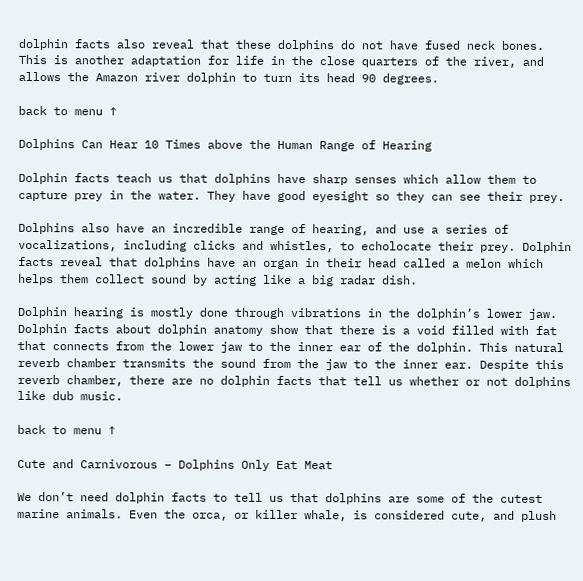dolphin facts also reveal that these dolphins do not have fused neck bones. This is another adaptation for life in the close quarters of the river, and allows the Amazon river dolphin to turn its head 90 degrees.

back to menu ↑

Dolphins Can Hear 10 Times above the Human Range of Hearing

Dolphin facts teach us that dolphins have sharp senses which allow them to capture prey in the water. They have good eyesight so they can see their prey.

Dolphins also have an incredible range of hearing, and use a series of vocalizations, including clicks and whistles, to echolocate their prey. Dolphin facts reveal that dolphins have an organ in their head called a melon which helps them collect sound by acting like a big radar dish.

Dolphin hearing is mostly done through vibrations in the dolphin’s lower jaw. Dolphin facts about dolphin anatomy show that there is a void filled with fat that connects from the lower jaw to the inner ear of the dolphin. This natural reverb chamber transmits the sound from the jaw to the inner ear. Despite this reverb chamber, there are no dolphin facts that tell us whether or not dolphins like dub music.

back to menu ↑

Cute and Carnivorous – Dolphins Only Eat Meat

We don’t need dolphin facts to tell us that dolphins are some of the cutest marine animals. Even the orca, or killer whale, is considered cute, and plush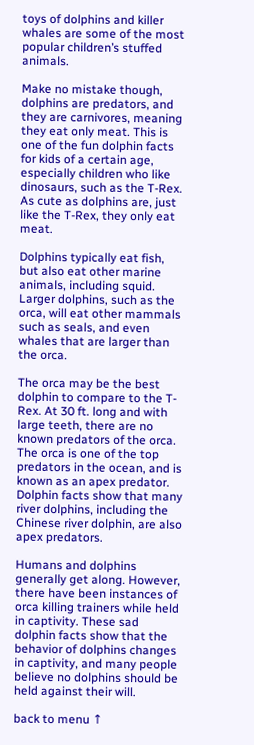toys of dolphins and killer whales are some of the most popular children’s stuffed animals.

Make no mistake though, dolphins are predators, and they are carnivores, meaning they eat only meat. This is one of the fun dolphin facts for kids of a certain age, especially children who like dinosaurs, such as the T-Rex. As cute as dolphins are, just like the T-Rex, they only eat meat.

Dolphins typically eat fish, but also eat other marine animals, including squid. Larger dolphins, such as the orca, will eat other mammals such as seals, and even whales that are larger than the orca.

The orca may be the best dolphin to compare to the T-Rex. At 30 ft. long and with large teeth, there are no known predators of the orca. The orca is one of the top predators in the ocean, and is known as an apex predator. Dolphin facts show that many river dolphins, including the Chinese river dolphin, are also apex predators.

Humans and dolphins generally get along. However, there have been instances of orca killing trainers while held in captivity. These sad dolphin facts show that the behavior of dolphins changes in captivity, and many people believe no dolphins should be held against their will.

back to menu ↑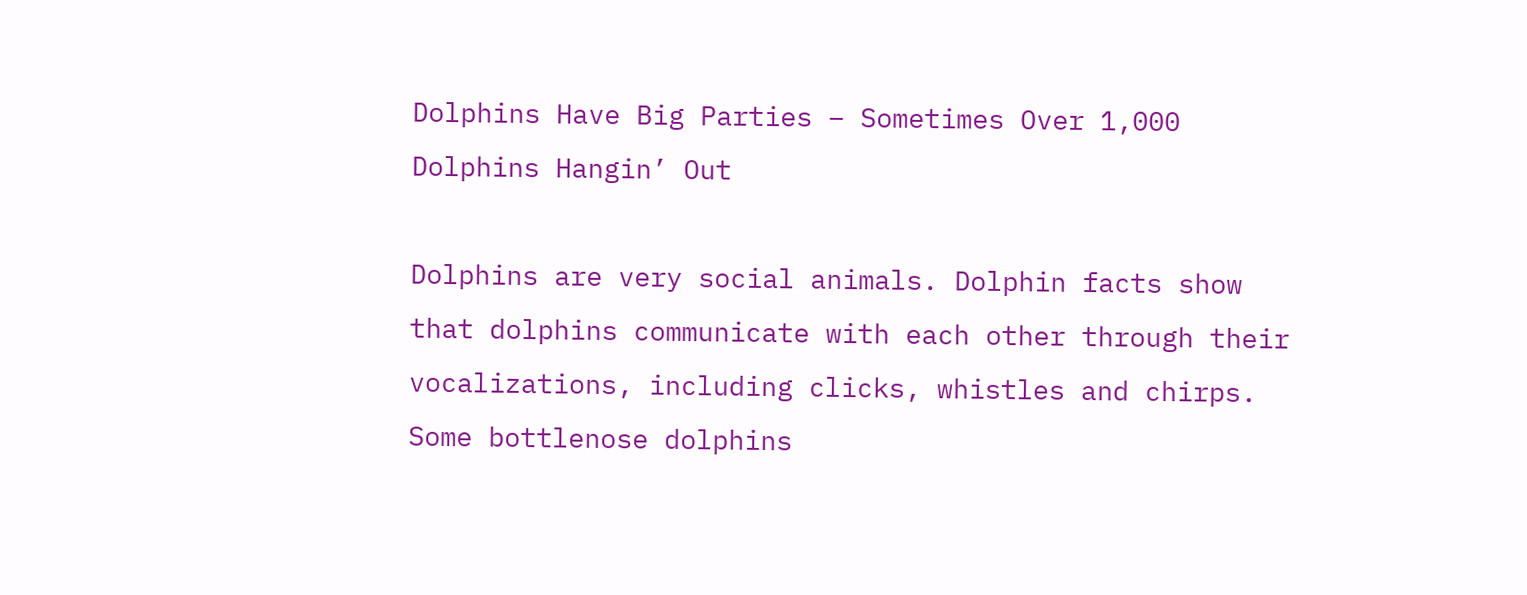Dolphins Have Big Parties – Sometimes Over 1,000 Dolphins Hangin’ Out

Dolphins are very social animals. Dolphin facts show that dolphins communicate with each other through their vocalizations, including clicks, whistles and chirps. Some bottlenose dolphins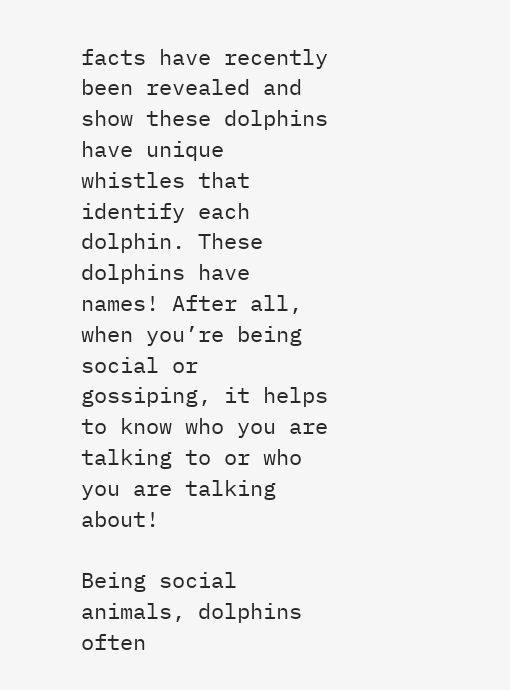facts have recently been revealed and show these dolphins have unique whistles that identify each dolphin. These dolphins have names! After all, when you’re being social or gossiping, it helps to know who you are talking to or who you are talking about!

Being social animals, dolphins often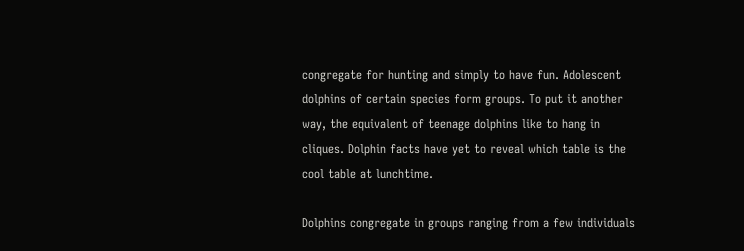congregate for hunting and simply to have fun. Adolescent dolphins of certain species form groups. To put it another way, the equivalent of teenage dolphins like to hang in cliques. Dolphin facts have yet to reveal which table is the cool table at lunchtime.

Dolphins congregate in groups ranging from a few individuals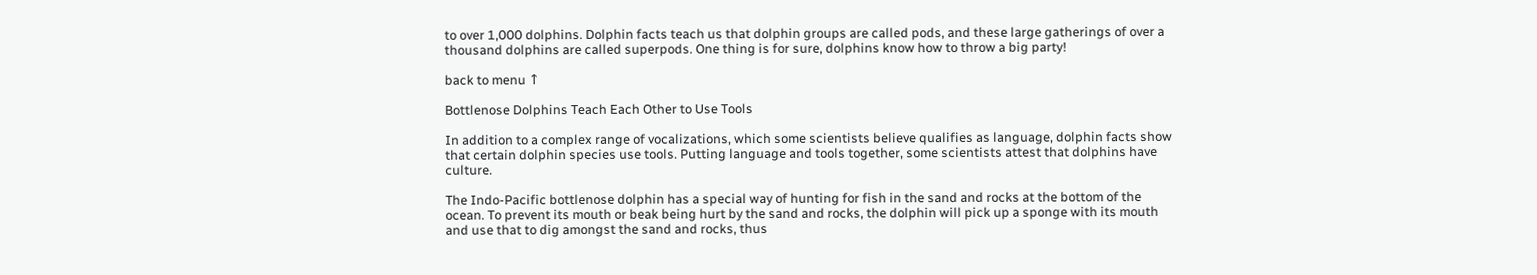to over 1,000 dolphins. Dolphin facts teach us that dolphin groups are called pods, and these large gatherings of over a thousand dolphins are called superpods. One thing is for sure, dolphins know how to throw a big party!

back to menu ↑

Bottlenose Dolphins Teach Each Other to Use Tools

In addition to a complex range of vocalizations, which some scientists believe qualifies as language, dolphin facts show that certain dolphin species use tools. Putting language and tools together, some scientists attest that dolphins have culture.

The Indo-Pacific bottlenose dolphin has a special way of hunting for fish in the sand and rocks at the bottom of the ocean. To prevent its mouth or beak being hurt by the sand and rocks, the dolphin will pick up a sponge with its mouth and use that to dig amongst the sand and rocks, thus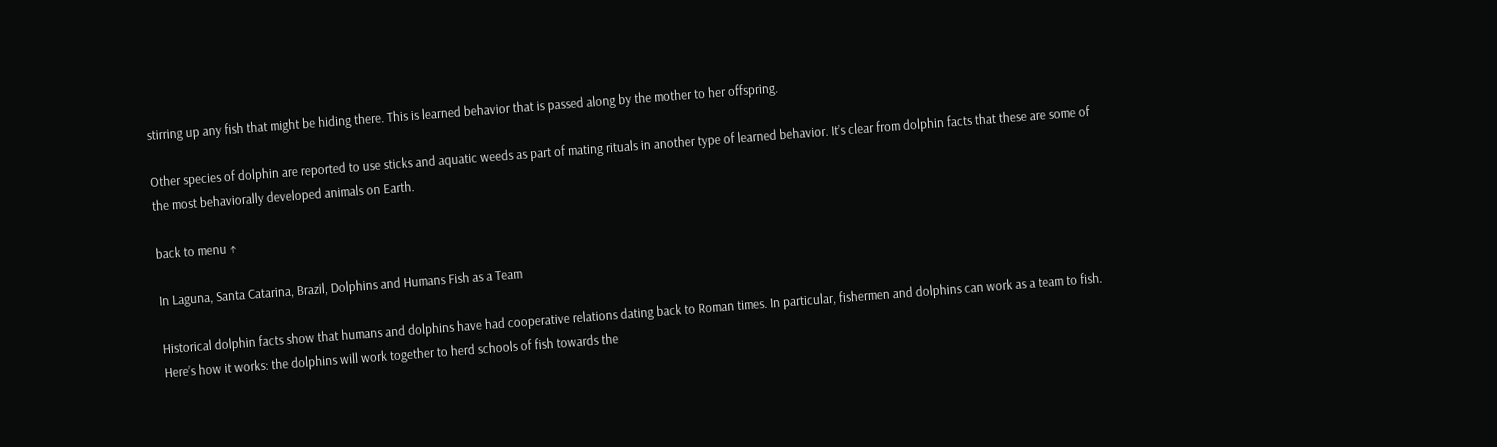stirring up any fish that might be hiding there. This is learned behavior that is passed along by the mother to her offspring.

Other species of dolphin are reported to use sticks and aquatic weeds as part of mating rituals in another type of learned behavior. It’s clear from dolphin facts that these are some of the most behaviorally developed animals on Earth.

back to menu ↑

In Laguna, Santa Catarina, Brazil, Dolphins and Humans Fish as a Team

Historical dolphin facts show that humans and dolphins have had cooperative relations dating back to Roman times. In particular, fishermen and dolphins can work as a team to fish. Here’s how it works: the dolphins will work together to herd schools of fish towards the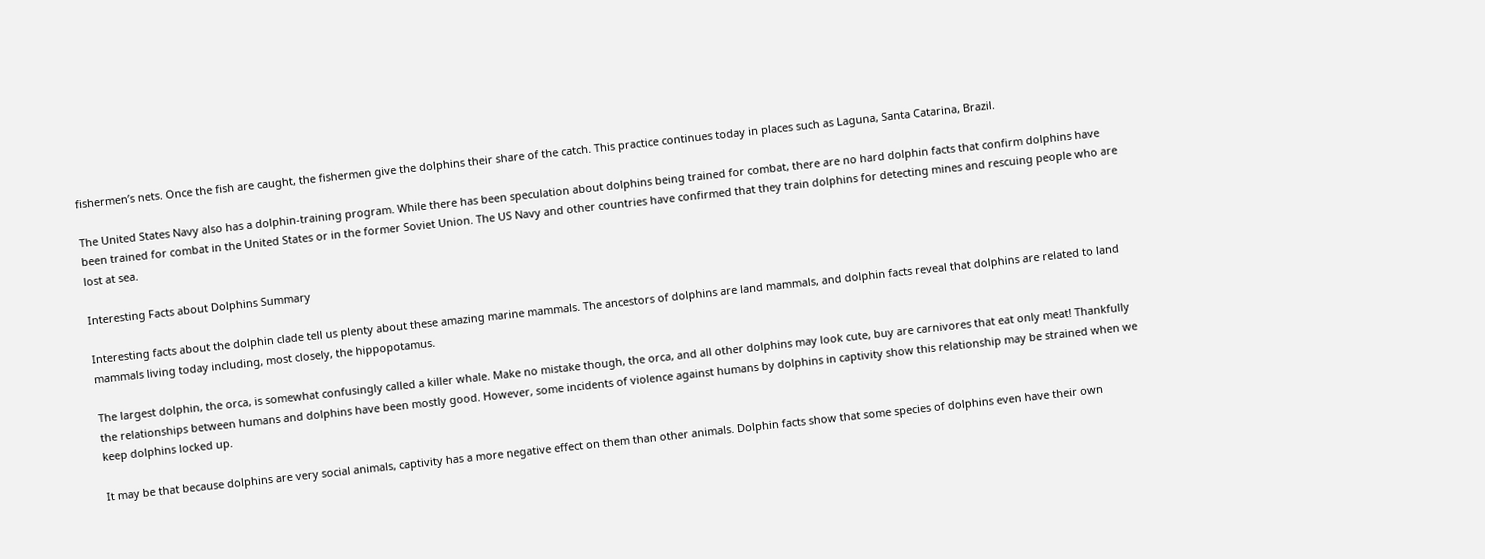fishermen’s nets. Once the fish are caught, the fishermen give the dolphins their share of the catch. This practice continues today in places such as Laguna, Santa Catarina, Brazil.

The United States Navy also has a dolphin-training program. While there has been speculation about dolphins being trained for combat, there are no hard dolphin facts that confirm dolphins have been trained for combat in the United States or in the former Soviet Union. The US Navy and other countries have confirmed that they train dolphins for detecting mines and rescuing people who are lost at sea.

Interesting Facts about Dolphins Summary

Interesting facts about the dolphin clade tell us plenty about these amazing marine mammals. The ancestors of dolphins are land mammals, and dolphin facts reveal that dolphins are related to land mammals living today including, most closely, the hippopotamus.

The largest dolphin, the orca, is somewhat confusingly called a killer whale. Make no mistake though, the orca, and all other dolphins may look cute, buy are carnivores that eat only meat! Thankfully the relationships between humans and dolphins have been mostly good. However, some incidents of violence against humans by dolphins in captivity show this relationship may be strained when we keep dolphins locked up.

It may be that because dolphins are very social animals, captivity has a more negative effect on them than other animals. Dolphin facts show that some species of dolphins even have their own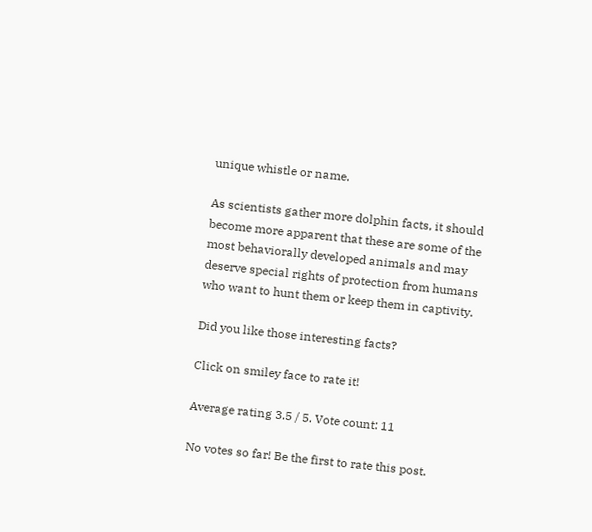unique whistle or name.

As scientists gather more dolphin facts, it should become more apparent that these are some of the most behaviorally developed animals and may deserve special rights of protection from humans who want to hunt them or keep them in captivity.

Did you like those interesting facts?

Click on smiley face to rate it!

Average rating 3.5 / 5. Vote count: 11

No votes so far! Be the first to rate this post.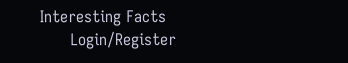Interesting Facts
      Login/Register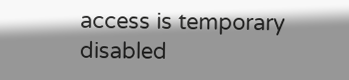access is temporary disabled